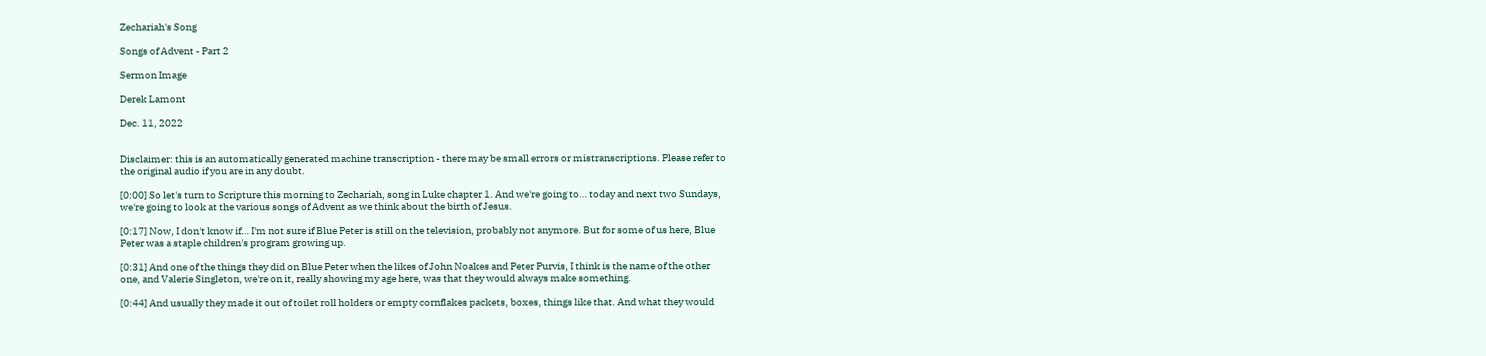Zechariah's Song

Songs of Advent - Part 2

Sermon Image

Derek Lamont

Dec. 11, 2022


Disclaimer: this is an automatically generated machine transcription - there may be small errors or mistranscriptions. Please refer to the original audio if you are in any doubt.

[0:00] So let's turn to Scripture this morning to Zechariah, song in Luke chapter 1. And we're going to… today and next two Sundays, we're going to look at the various songs of Advent as we think about the birth of Jesus.

[0:17] Now, I don't know if… I'm not sure if Blue Peter is still on the television, probably not anymore. But for some of us here, Blue Peter was a staple children's program growing up.

[0:31] And one of the things they did on Blue Peter when the likes of John Noakes and Peter Purvis, I think is the name of the other one, and Valerie Singleton, we're on it, really showing my age here, was that they would always make something.

[0:44] And usually they made it out of toilet roll holders or empty cornflakes packets, boxes, things like that. And what they would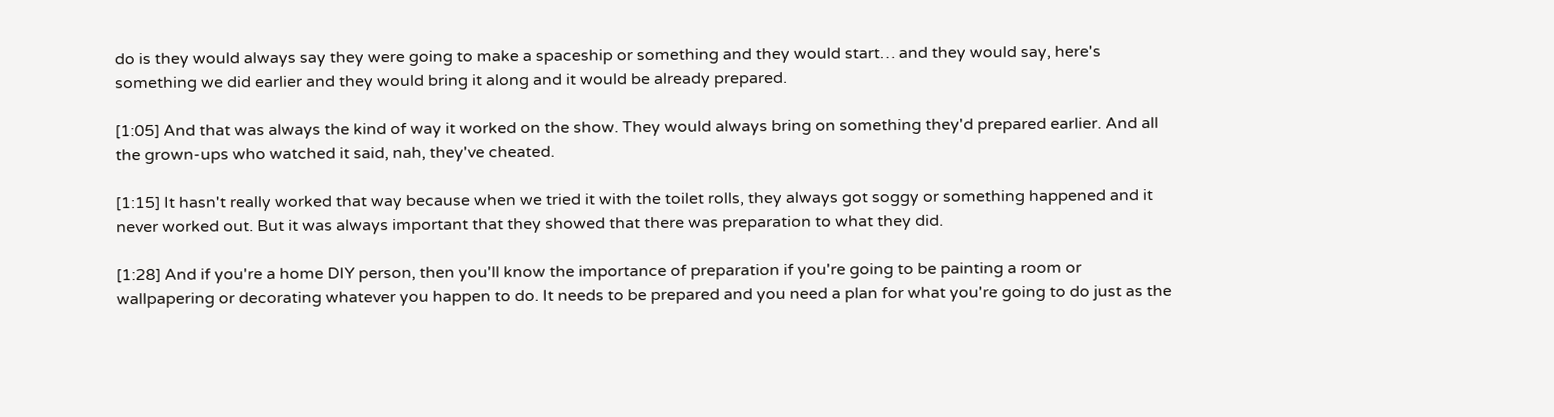do is they would always say they were going to make a spaceship or something and they would start… and they would say, here's something we did earlier and they would bring it along and it would be already prepared.

[1:05] And that was always the kind of way it worked on the show. They would always bring on something they'd prepared earlier. And all the grown-ups who watched it said, nah, they've cheated.

[1:15] It hasn't really worked that way because when we tried it with the toilet rolls, they always got soggy or something happened and it never worked out. But it was always important that they showed that there was preparation to what they did.

[1:28] And if you're a home DIY person, then you'll know the importance of preparation if you're going to be painting a room or wallpapering or decorating whatever you happen to do. It needs to be prepared and you need a plan for what you're going to do just as the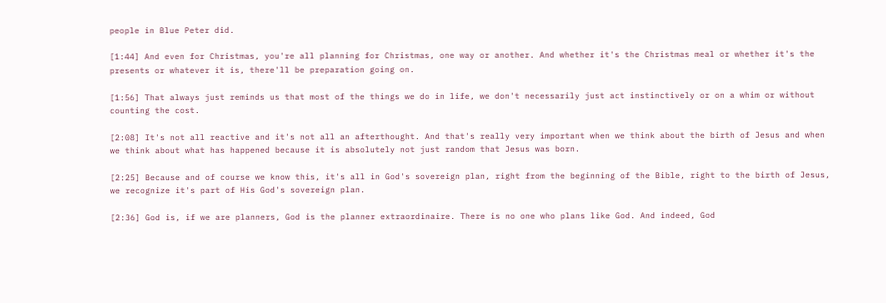people in Blue Peter did.

[1:44] And even for Christmas, you're all planning for Christmas, one way or another. And whether it's the Christmas meal or whether it's the presents or whatever it is, there'll be preparation going on.

[1:56] That always just reminds us that most of the things we do in life, we don't necessarily just act instinctively or on a whim or without counting the cost.

[2:08] It's not all reactive and it's not all an afterthought. And that's really very important when we think about the birth of Jesus and when we think about what has happened because it is absolutely not just random that Jesus was born.

[2:25] Because and of course we know this, it's all in God's sovereign plan, right from the beginning of the Bible, right to the birth of Jesus, we recognize it's part of His God's sovereign plan.

[2:36] God is, if we are planners, God is the planner extraordinaire. There is no one who plans like God. And indeed, God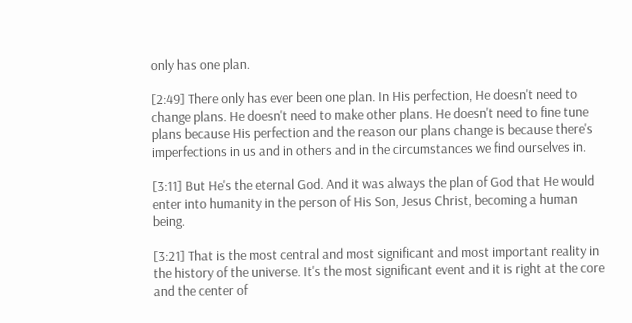only has one plan.

[2:49] There only has ever been one plan. In His perfection, He doesn't need to change plans. He doesn't need to make other plans. He doesn't need to fine tune plans because His perfection and the reason our plans change is because there's imperfections in us and in others and in the circumstances we find ourselves in.

[3:11] But He's the eternal God. And it was always the plan of God that He would enter into humanity in the person of His Son, Jesus Christ, becoming a human being.

[3:21] That is the most central and most significant and most important reality in the history of the universe. It's the most significant event and it is right at the core and the center of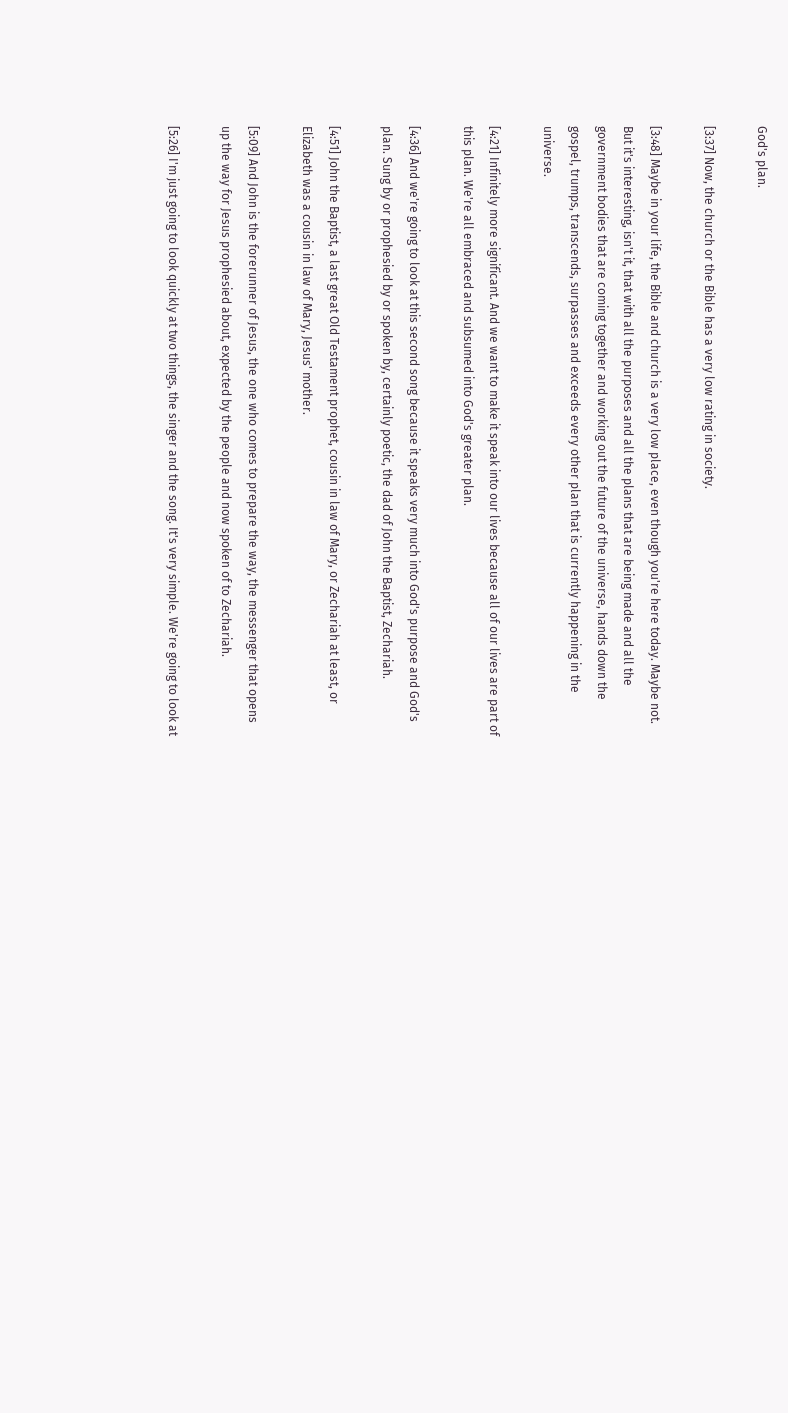God's plan.

[3:37] Now, the church or the Bible has a very low rating in society.

[3:48] Maybe in your life, the Bible and church is a very low place, even though you're here today. Maybe not. But it's interesting, isn't it, that with all the purposes and all the plans that are being made and all the government bodies that are coming together and working out the future of the universe, hands down the gospel, trumps, transcends, surpasses and exceeds every other plan that is currently happening in the universe.

[4:21] Infinitely more significant. And we want to make it speak into our lives because all of our lives are part of this plan. We're all embraced and subsumed into God's greater plan.

[4:36] And we're going to look at this second song because it speaks very much into God's purpose and God's plan. Sung by or prophesied by or spoken by, certainly poetic, the dad of John the Baptist, Zechariah.

[4:51] John the Baptist, a last great Old Testament prophet, cousin in law of Mary, or Zechariah at least, or Elizabeth was a cousin in law of Mary, Jesus' mother.

[5:09] And John is the forerunner of Jesus, the one who comes to prepare the way, the messenger that opens up the way for Jesus prophesied about, expected by the people and now spoken of to Zechariah.

[5:26] I'm just going to look quickly at two things, the singer and the song. It's very simple. We're going to look at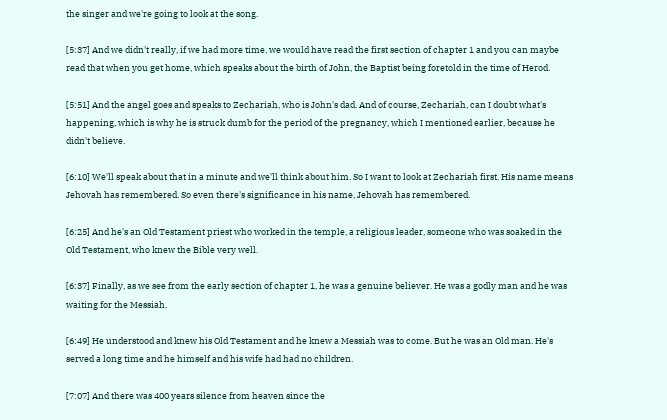the singer and we're going to look at the song.

[5:37] And we didn't really, if we had more time, we would have read the first section of chapter 1 and you can maybe read that when you get home, which speaks about the birth of John, the Baptist being foretold in the time of Herod.

[5:51] And the angel goes and speaks to Zechariah, who is John's dad. And of course, Zechariah, can I doubt what's happening, which is why he is struck dumb for the period of the pregnancy, which I mentioned earlier, because he didn't believe.

[6:10] We'll speak about that in a minute and we'll think about him. So I want to look at Zechariah first. His name means Jehovah has remembered. So even there's significance in his name, Jehovah has remembered.

[6:25] And he's an Old Testament priest who worked in the temple, a religious leader, someone who was soaked in the Old Testament, who knew the Bible very well.

[6:37] Finally, as we see from the early section of chapter 1, he was a genuine believer. He was a godly man and he was waiting for the Messiah.

[6:49] He understood and knew his Old Testament and he knew a Messiah was to come. But he was an Old man. He's served a long time and he himself and his wife had had no children.

[7:07] And there was 400 years silence from heaven since the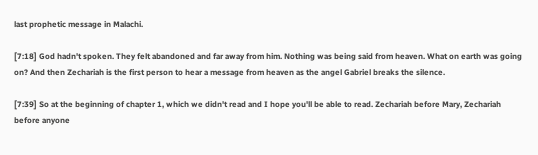last prophetic message in Malachi.

[7:18] God hadn't spoken. They felt abandoned and far away from him. Nothing was being said from heaven. What on earth was going on? And then Zechariah is the first person to hear a message from heaven as the angel Gabriel breaks the silence.

[7:39] So at the beginning of chapter 1, which we didn't read and I hope you'll be able to read. Zechariah before Mary, Zechariah before anyone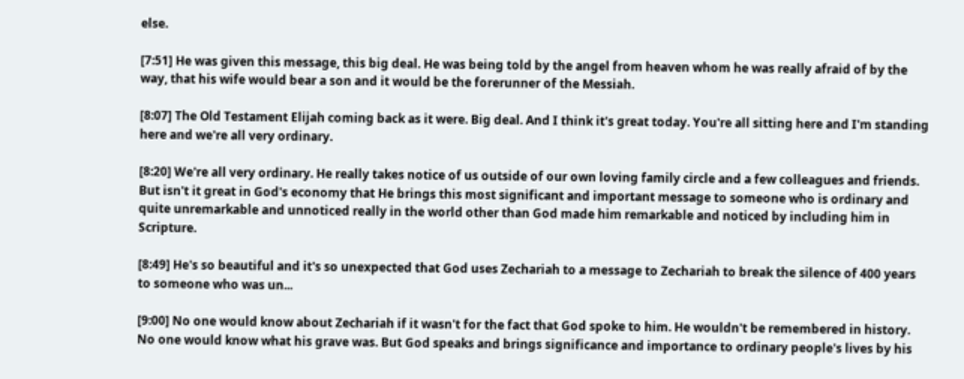else.

[7:51] He was given this message, this big deal. He was being told by the angel from heaven whom he was really afraid of by the way, that his wife would bear a son and it would be the forerunner of the Messiah.

[8:07] The Old Testament Elijah coming back as it were. Big deal. And I think it's great today. You're all sitting here and I'm standing here and we're all very ordinary.

[8:20] We're all very ordinary. He really takes notice of us outside of our own loving family circle and a few colleagues and friends. But isn't it great in God's economy that He brings this most significant and important message to someone who is ordinary and quite unremarkable and unnoticed really in the world other than God made him remarkable and noticed by including him in Scripture.

[8:49] He's so beautiful and it's so unexpected that God uses Zechariah to a message to Zechariah to break the silence of 400 years to someone who was un...

[9:00] No one would know about Zechariah if it wasn't for the fact that God spoke to him. He wouldn't be remembered in history. No one would know what his grave was. But God speaks and brings significance and importance to ordinary people's lives by his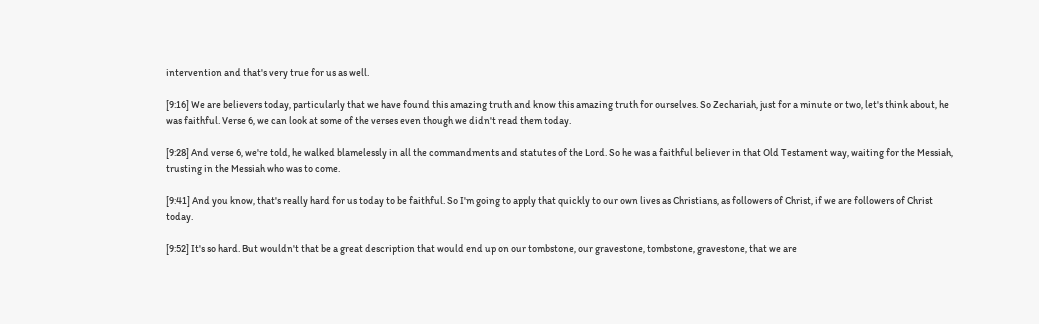intervention and that's very true for us as well.

[9:16] We are believers today, particularly that we have found this amazing truth and know this amazing truth for ourselves. So Zechariah, just for a minute or two, let's think about, he was faithful. Verse 6, we can look at some of the verses even though we didn't read them today.

[9:28] And verse 6, we're told, he walked blamelessly in all the commandments and statutes of the Lord. So he was a faithful believer in that Old Testament way, waiting for the Messiah, trusting in the Messiah who was to come.

[9:41] And you know, that's really hard for us today to be faithful. So I'm going to apply that quickly to our own lives as Christians, as followers of Christ, if we are followers of Christ today.

[9:52] It's so hard. But wouldn't that be a great description that would end up on our tombstone, our gravestone, tombstone, gravestone, that we are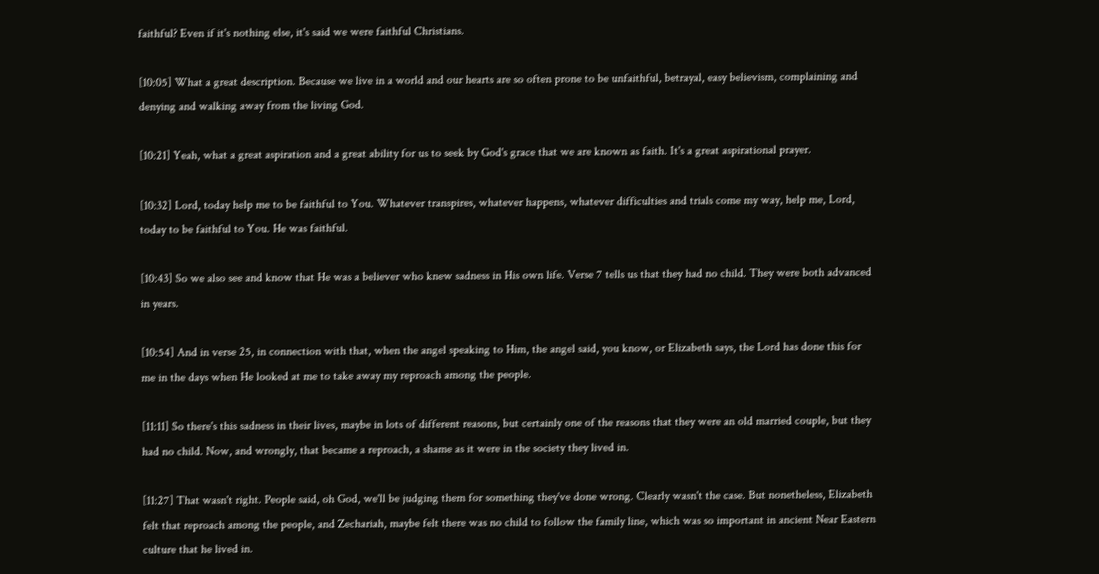faithful? Even if it's nothing else, it's said we were faithful Christians.

[10:05] What a great description. Because we live in a world and our hearts are so often prone to be unfaithful, betrayal, easy believism, complaining and denying and walking away from the living God.

[10:21] Yeah, what a great aspiration and a great ability for us to seek by God's grace that we are known as faith. It's a great aspirational prayer.

[10:32] Lord, today help me to be faithful to You. Whatever transpires, whatever happens, whatever difficulties and trials come my way, help me, Lord, today to be faithful to You. He was faithful.

[10:43] So we also see and know that He was a believer who knew sadness in His own life. Verse 7 tells us that they had no child. They were both advanced in years.

[10:54] And in verse 25, in connection with that, when the angel speaking to Him, the angel said, you know, or Elizabeth says, the Lord has done this for me in the days when He looked at me to take away my reproach among the people.

[11:11] So there's this sadness in their lives, maybe in lots of different reasons, but certainly one of the reasons that they were an old married couple, but they had no child. Now, and wrongly, that became a reproach, a shame as it were in the society they lived in.

[11:27] That wasn't right. People said, oh God, we'll be judging them for something they've done wrong. Clearly wasn't the case. But nonetheless, Elizabeth felt that reproach among the people, and Zechariah, maybe felt there was no child to follow the family line, which was so important in ancient Near Eastern culture that he lived in.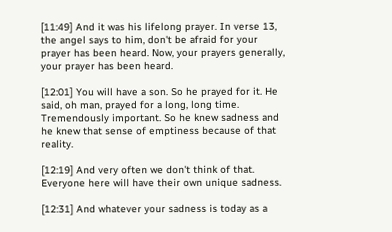[11:49] And it was his lifelong prayer. In verse 13, the angel says to him, don't be afraid for your prayer has been heard. Now, your prayers generally, your prayer has been heard.

[12:01] You will have a son. So he prayed for it. He said, oh man, prayed for a long, long time. Tremendously important. So he knew sadness and he knew that sense of emptiness because of that reality.

[12:19] And very often we don't think of that. Everyone here will have their own unique sadness.

[12:31] And whatever your sadness is today as a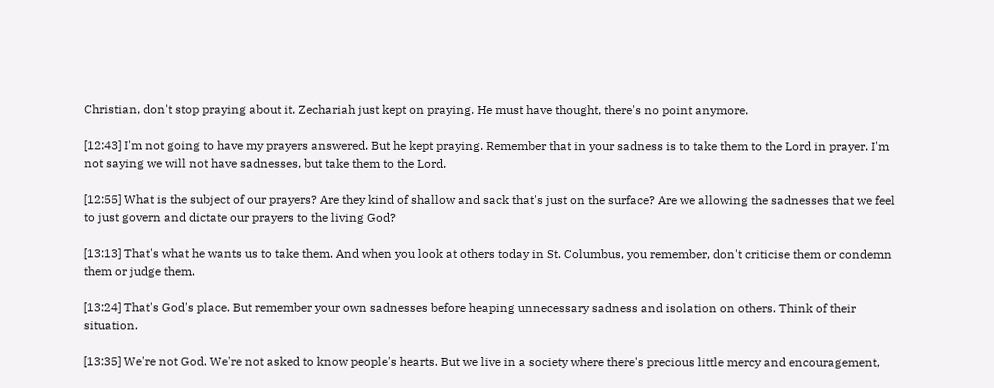Christian, don't stop praying about it. Zechariah just kept on praying. He must have thought, there's no point anymore.

[12:43] I'm not going to have my prayers answered. But he kept praying. Remember that in your sadness is to take them to the Lord in prayer. I'm not saying we will not have sadnesses, but take them to the Lord.

[12:55] What is the subject of our prayers? Are they kind of shallow and sack that's just on the surface? Are we allowing the sadnesses that we feel to just govern and dictate our prayers to the living God?

[13:13] That's what he wants us to take them. And when you look at others today in St. Columbus, you remember, don't criticise them or condemn them or judge them.

[13:24] That's God's place. But remember your own sadnesses before heaping unnecessary sadness and isolation on others. Think of their situation.

[13:35] We're not God. We're not asked to know people's hearts. But we live in a society where there's precious little mercy and encouragement,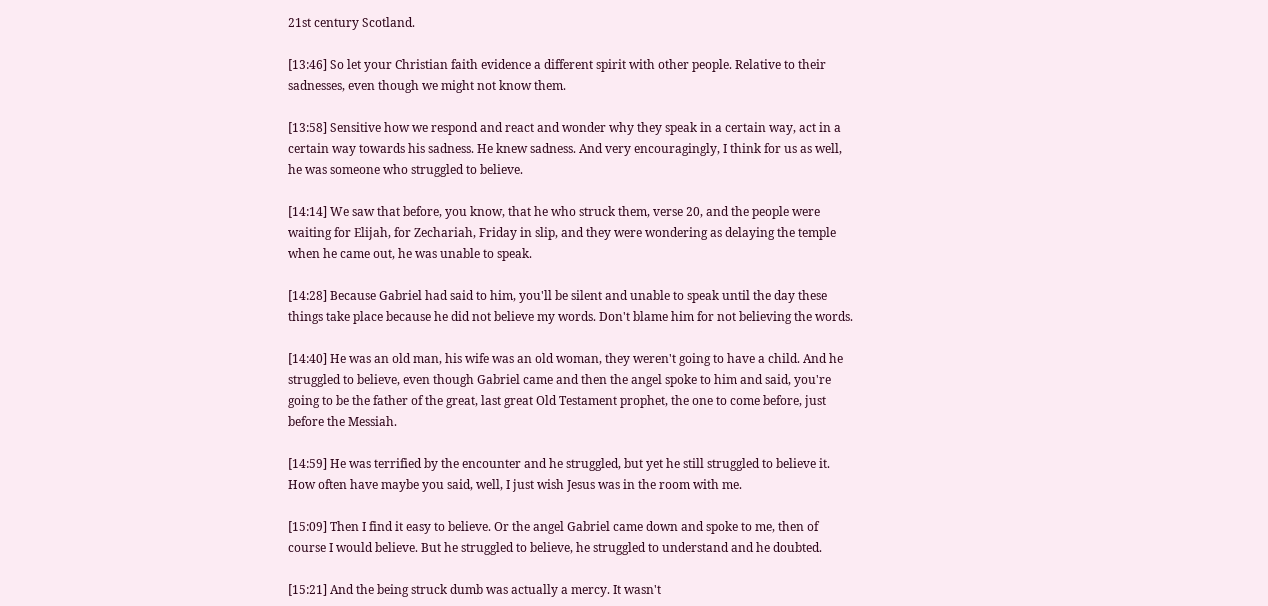21st century Scotland.

[13:46] So let your Christian faith evidence a different spirit with other people. Relative to their sadnesses, even though we might not know them.

[13:58] Sensitive how we respond and react and wonder why they speak in a certain way, act in a certain way towards his sadness. He knew sadness. And very encouragingly, I think for us as well, he was someone who struggled to believe.

[14:14] We saw that before, you know, that he who struck them, verse 20, and the people were waiting for Elijah, for Zechariah, Friday in slip, and they were wondering as delaying the temple when he came out, he was unable to speak.

[14:28] Because Gabriel had said to him, you'll be silent and unable to speak until the day these things take place because he did not believe my words. Don't blame him for not believing the words.

[14:40] He was an old man, his wife was an old woman, they weren't going to have a child. And he struggled to believe, even though Gabriel came and then the angel spoke to him and said, you're going to be the father of the great, last great Old Testament prophet, the one to come before, just before the Messiah.

[14:59] He was terrified by the encounter and he struggled, but yet he still struggled to believe it. How often have maybe you said, well, I just wish Jesus was in the room with me.

[15:09] Then I find it easy to believe. Or the angel Gabriel came down and spoke to me, then of course I would believe. But he struggled to believe, he struggled to understand and he doubted.

[15:21] And the being struck dumb was actually a mercy. It wasn't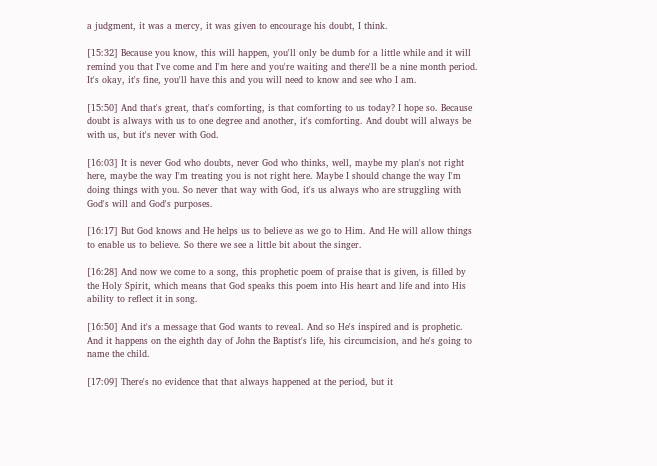a judgment, it was a mercy, it was given to encourage his doubt, I think.

[15:32] Because you know, this will happen, you'll only be dumb for a little while and it will remind you that I've come and I'm here and you're waiting and there'll be a nine month period. It's okay, it's fine, you'll have this and you will need to know and see who I am.

[15:50] And that's great, that's comforting, is that comforting to us today? I hope so. Because doubt is always with us to one degree and another, it's comforting. And doubt will always be with us, but it's never with God.

[16:03] It is never God who doubts, never God who thinks, well, maybe my plan's not right here, maybe the way I'm treating you is not right here. Maybe I should change the way I'm doing things with you. So never that way with God, it's us always who are struggling with God's will and God's purposes.

[16:17] But God knows and He helps us to believe as we go to Him. And He will allow things to enable us to believe. So there we see a little bit about the singer.

[16:28] And now we come to a song, this prophetic poem of praise that is given, is filled by the Holy Spirit, which means that God speaks this poem into His heart and life and into His ability to reflect it in song.

[16:50] And it's a message that God wants to reveal. And so He's inspired and is prophetic. And it happens on the eighth day of John the Baptist's life, his circumcision, and he's going to name the child.

[17:09] There's no evidence that that always happened at the period, but it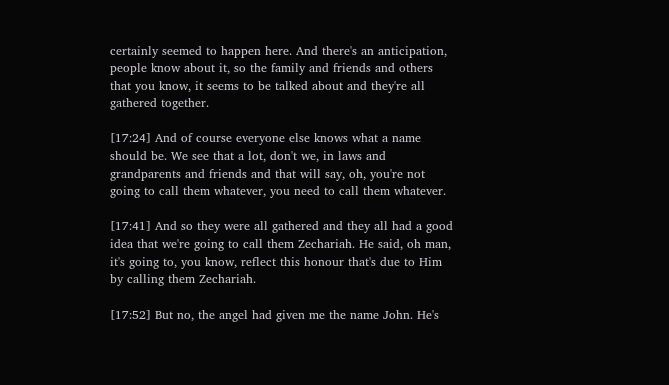certainly seemed to happen here. And there's an anticipation, people know about it, so the family and friends and others that you know, it seems to be talked about and they're all gathered together.

[17:24] And of course everyone else knows what a name should be. We see that a lot, don't we, in laws and grandparents and friends and that will say, oh, you're not going to call them whatever, you need to call them whatever.

[17:41] And so they were all gathered and they all had a good idea that we're going to call them Zechariah. He said, oh man, it's going to, you know, reflect this honour that's due to Him by calling them Zechariah.

[17:52] But no, the angel had given me the name John. He's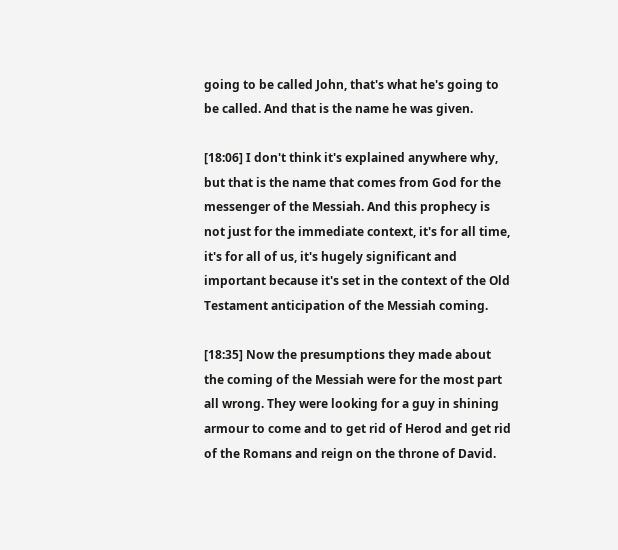going to be called John, that's what he's going to be called. And that is the name he was given.

[18:06] I don't think it's explained anywhere why, but that is the name that comes from God for the messenger of the Messiah. And this prophecy is not just for the immediate context, it's for all time, it's for all of us, it's hugely significant and important because it's set in the context of the Old Testament anticipation of the Messiah coming.

[18:35] Now the presumptions they made about the coming of the Messiah were for the most part all wrong. They were looking for a guy in shining armour to come and to get rid of Herod and get rid of the Romans and reign on the throne of David.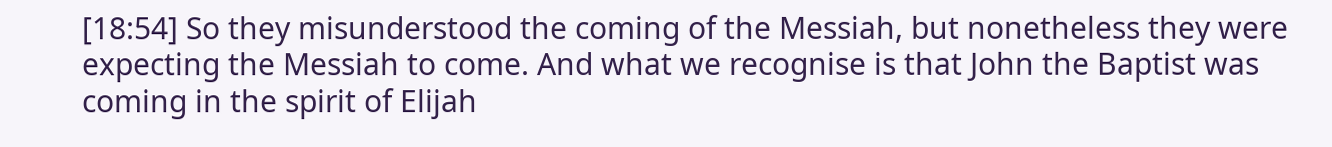[18:54] So they misunderstood the coming of the Messiah, but nonetheless they were expecting the Messiah to come. And what we recognise is that John the Baptist was coming in the spirit of Elijah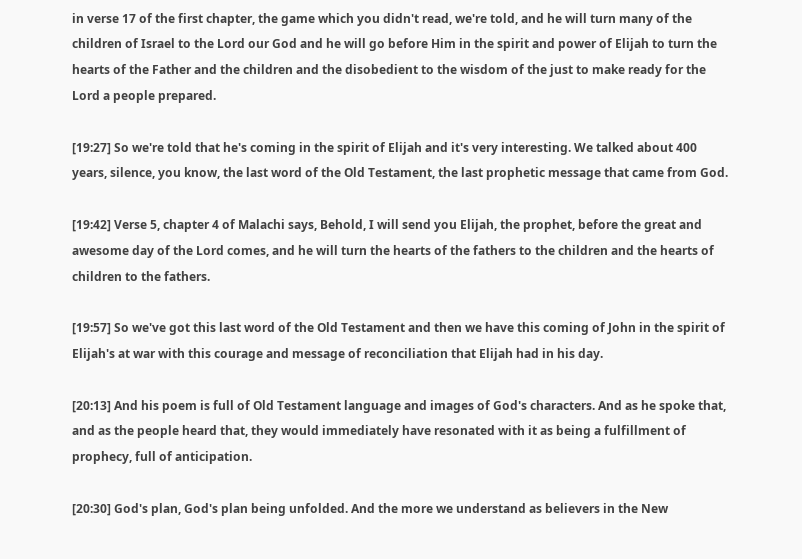in verse 17 of the first chapter, the game which you didn't read, we're told, and he will turn many of the children of Israel to the Lord our God and he will go before Him in the spirit and power of Elijah to turn the hearts of the Father and the children and the disobedient to the wisdom of the just to make ready for the Lord a people prepared.

[19:27] So we're told that he's coming in the spirit of Elijah and it's very interesting. We talked about 400 years, silence, you know, the last word of the Old Testament, the last prophetic message that came from God.

[19:42] Verse 5, chapter 4 of Malachi says, Behold, I will send you Elijah, the prophet, before the great and awesome day of the Lord comes, and he will turn the hearts of the fathers to the children and the hearts of children to the fathers.

[19:57] So we've got this last word of the Old Testament and then we have this coming of John in the spirit of Elijah's at war with this courage and message of reconciliation that Elijah had in his day.

[20:13] And his poem is full of Old Testament language and images of God's characters. And as he spoke that, and as the people heard that, they would immediately have resonated with it as being a fulfillment of prophecy, full of anticipation.

[20:30] God's plan, God's plan being unfolded. And the more we understand as believers in the New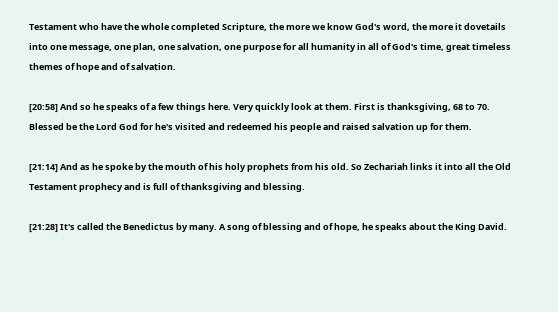Testament who have the whole completed Scripture, the more we know God's word, the more it dovetails into one message, one plan, one salvation, one purpose for all humanity in all of God's time, great timeless themes of hope and of salvation.

[20:58] And so he speaks of a few things here. Very quickly look at them. First is thanksgiving, 68 to 70. Blessed be the Lord God for he's visited and redeemed his people and raised salvation up for them.

[21:14] And as he spoke by the mouth of his holy prophets from his old. So Zechariah links it into all the Old Testament prophecy and is full of thanksgiving and blessing.

[21:28] It's called the Benedictus by many. A song of blessing and of hope, he speaks about the King David.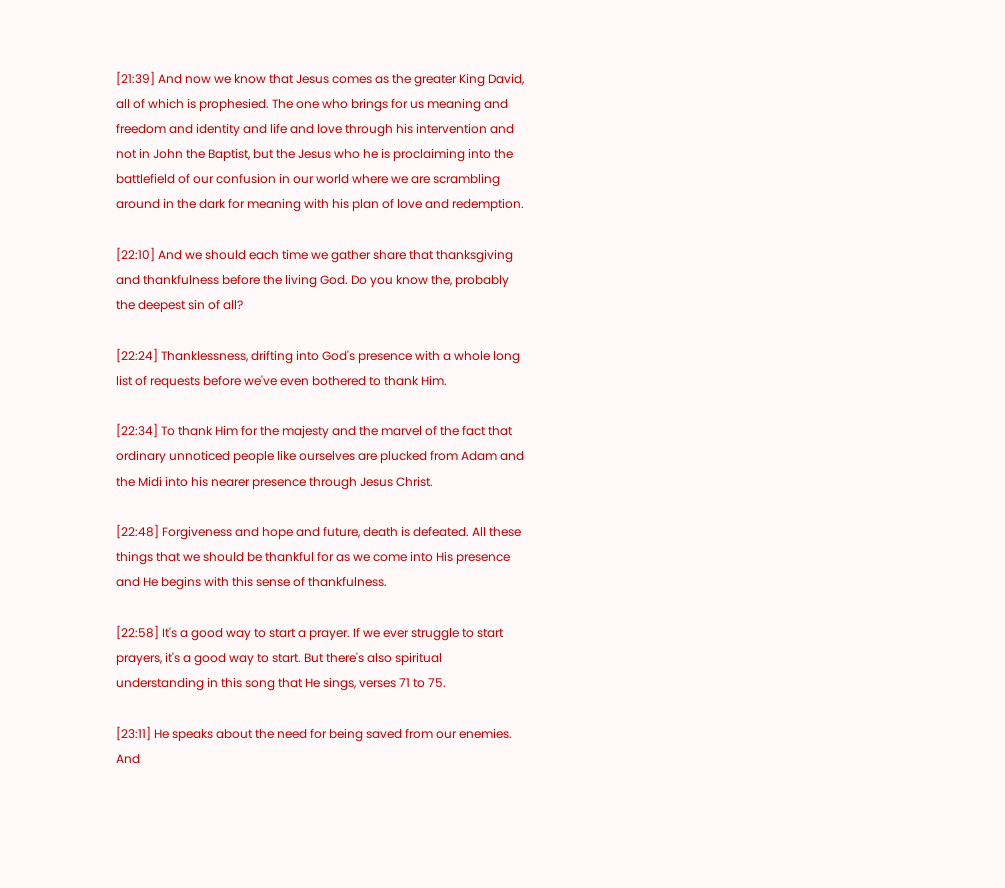[21:39] And now we know that Jesus comes as the greater King David, all of which is prophesied. The one who brings for us meaning and freedom and identity and life and love through his intervention and not in John the Baptist, but the Jesus who he is proclaiming into the battlefield of our confusion in our world where we are scrambling around in the dark for meaning with his plan of love and redemption.

[22:10] And we should each time we gather share that thanksgiving and thankfulness before the living God. Do you know the, probably the deepest sin of all?

[22:24] Thanklessness, drifting into God's presence with a whole long list of requests before we've even bothered to thank Him.

[22:34] To thank Him for the majesty and the marvel of the fact that ordinary unnoticed people like ourselves are plucked from Adam and the Midi into his nearer presence through Jesus Christ.

[22:48] Forgiveness and hope and future, death is defeated. All these things that we should be thankful for as we come into His presence and He begins with this sense of thankfulness.

[22:58] It's a good way to start a prayer. If we ever struggle to start prayers, it's a good way to start. But there's also spiritual understanding in this song that He sings, verses 71 to 75.

[23:11] He speaks about the need for being saved from our enemies. And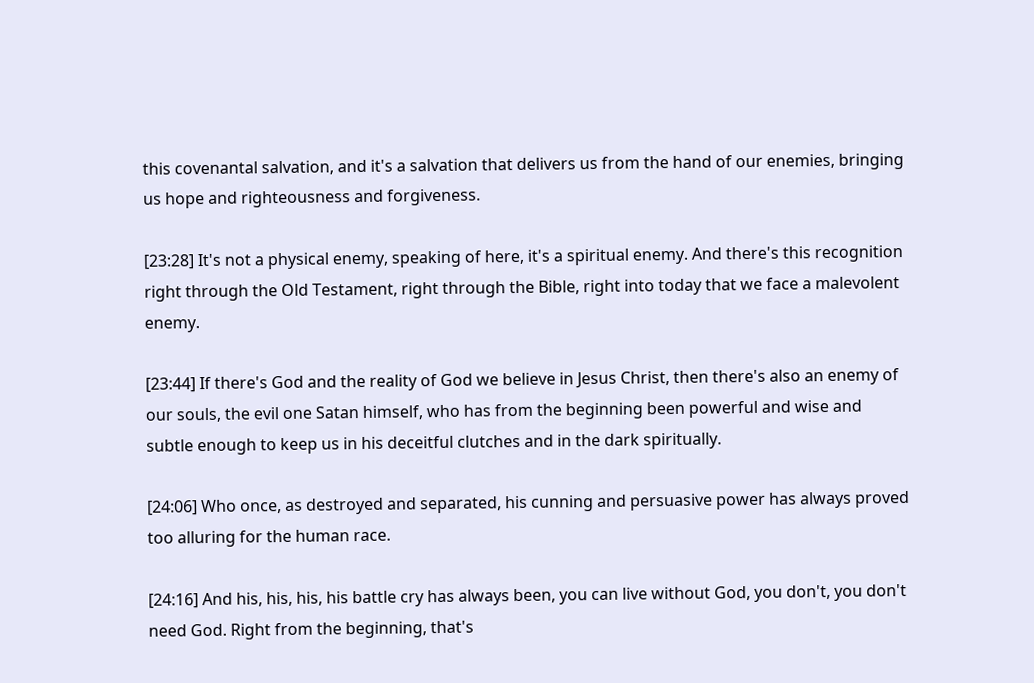this covenantal salvation, and it's a salvation that delivers us from the hand of our enemies, bringing us hope and righteousness and forgiveness.

[23:28] It's not a physical enemy, speaking of here, it's a spiritual enemy. And there's this recognition right through the Old Testament, right through the Bible, right into today that we face a malevolent enemy.

[23:44] If there's God and the reality of God we believe in Jesus Christ, then there's also an enemy of our souls, the evil one Satan himself, who has from the beginning been powerful and wise and subtle enough to keep us in his deceitful clutches and in the dark spiritually.

[24:06] Who once, as destroyed and separated, his cunning and persuasive power has always proved too alluring for the human race.

[24:16] And his, his, his, his battle cry has always been, you can live without God, you don't, you don't need God. Right from the beginning, that's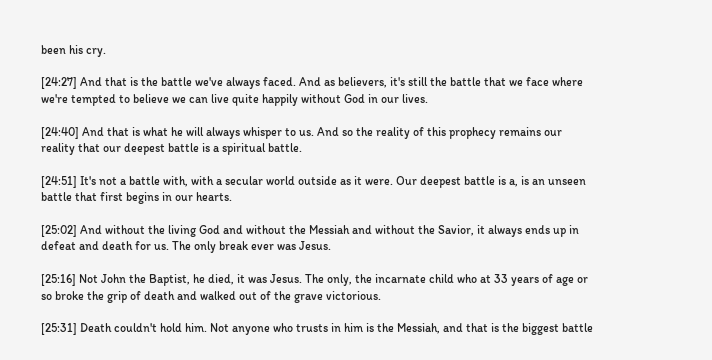been his cry.

[24:27] And that is the battle we've always faced. And as believers, it's still the battle that we face where we're tempted to believe we can live quite happily without God in our lives.

[24:40] And that is what he will always whisper to us. And so the reality of this prophecy remains our reality that our deepest battle is a spiritual battle.

[24:51] It's not a battle with, with a secular world outside as it were. Our deepest battle is a, is an unseen battle that first begins in our hearts.

[25:02] And without the living God and without the Messiah and without the Savior, it always ends up in defeat and death for us. The only break ever was Jesus.

[25:16] Not John the Baptist, he died, it was Jesus. The only, the incarnate child who at 33 years of age or so broke the grip of death and walked out of the grave victorious.

[25:31] Death couldn't hold him. Not anyone who trusts in him is the Messiah, and that is the biggest battle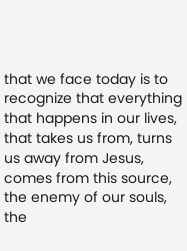that we face today is to recognize that everything that happens in our lives, that takes us from, turns us away from Jesus, comes from this source, the enemy of our souls, the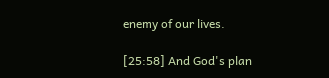enemy of our lives.

[25:58] And God's plan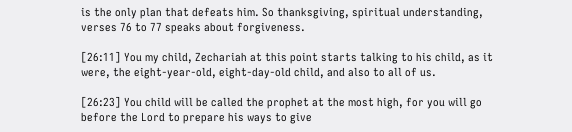is the only plan that defeats him. So thanksgiving, spiritual understanding, verses 76 to 77 speaks about forgiveness.

[26:11] You my child, Zechariah at this point starts talking to his child, as it were, the eight-year-old, eight-day-old child, and also to all of us.

[26:23] You child will be called the prophet at the most high, for you will go before the Lord to prepare his ways to give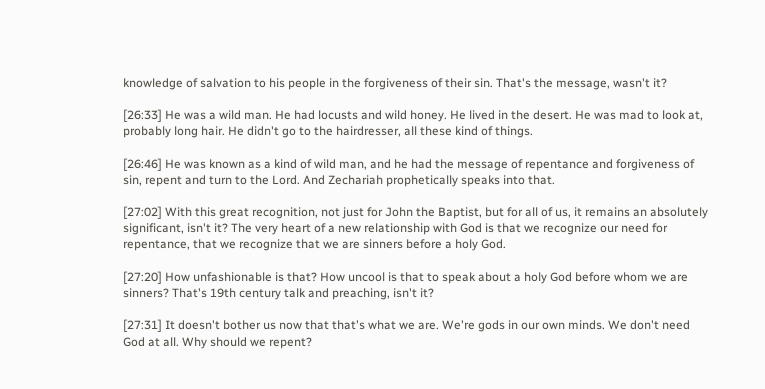knowledge of salvation to his people in the forgiveness of their sin. That's the message, wasn't it?

[26:33] He was a wild man. He had locusts and wild honey. He lived in the desert. He was mad to look at, probably long hair. He didn't go to the hairdresser, all these kind of things.

[26:46] He was known as a kind of wild man, and he had the message of repentance and forgiveness of sin, repent and turn to the Lord. And Zechariah prophetically speaks into that.

[27:02] With this great recognition, not just for John the Baptist, but for all of us, it remains an absolutely significant, isn't it? The very heart of a new relationship with God is that we recognize our need for repentance, that we recognize that we are sinners before a holy God.

[27:20] How unfashionable is that? How uncool is that to speak about a holy God before whom we are sinners? That's 19th century talk and preaching, isn't it?

[27:31] It doesn't bother us now that that's what we are. We're gods in our own minds. We don't need God at all. Why should we repent?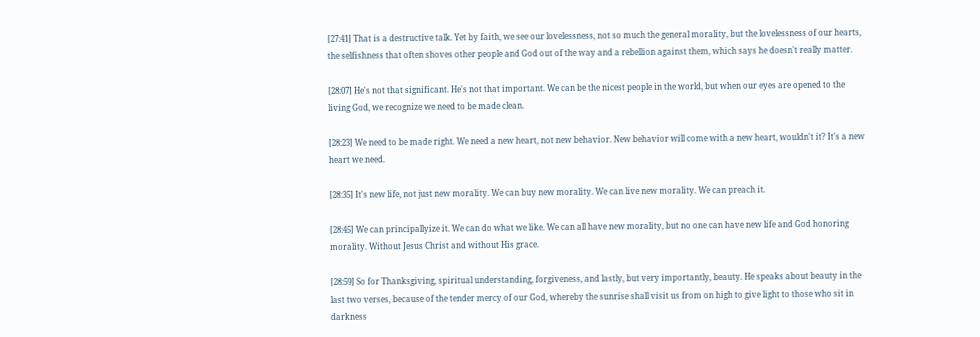[27:41] That is a destructive talk. Yet by faith, we see our lovelessness, not so much the general morality, but the lovelessness of our hearts, the selfishness that often shoves other people and God out of the way and a rebellion against them, which says he doesn't really matter.

[28:07] He's not that significant. He's not that important. We can be the nicest people in the world, but when our eyes are opened to the living God, we recognize we need to be made clean.

[28:23] We need to be made right. We need a new heart, not new behavior. New behavior will come with a new heart, wouldn't it? It's a new heart we need.

[28:35] It's new life, not just new morality. We can buy new morality. We can live new morality. We can preach it.

[28:45] We can principallyize it. We can do what we like. We can all have new morality, but no one can have new life and God honoring morality. Without Jesus Christ and without His grace.

[28:59] So for Thanksgiving, spiritual understanding, forgiveness, and lastly, but very importantly, beauty. He speaks about beauty in the last two verses, because of the tender mercy of our God, whereby the sunrise shall visit us from on high to give light to those who sit in darkness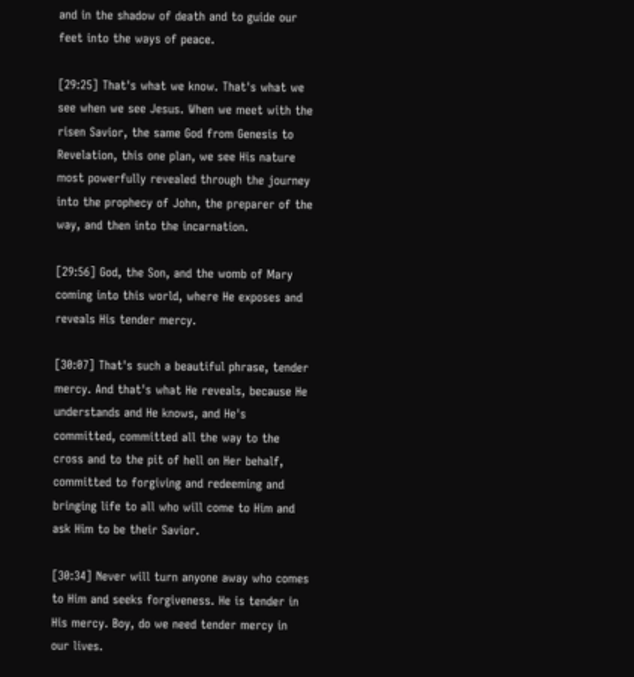and in the shadow of death and to guide our feet into the ways of peace.

[29:25] That's what we know. That's what we see when we see Jesus. When we meet with the risen Savior, the same God from Genesis to Revelation, this one plan, we see His nature most powerfully revealed through the journey into the prophecy of John, the preparer of the way, and then into the incarnation.

[29:56] God, the Son, and the womb of Mary coming into this world, where He exposes and reveals His tender mercy.

[30:07] That's such a beautiful phrase, tender mercy. And that's what He reveals, because He understands and He knows, and He's committed, committed all the way to the cross and to the pit of hell on Her behalf, committed to forgiving and redeeming and bringing life to all who will come to Him and ask Him to be their Savior.

[30:34] Never will turn anyone away who comes to Him and seeks forgiveness. He is tender in His mercy. Boy, do we need tender mercy in our lives.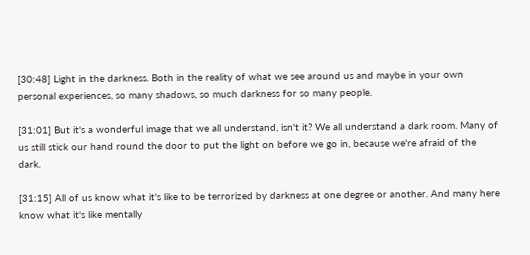[30:48] Light in the darkness. Both in the reality of what we see around us and maybe in your own personal experiences, so many shadows, so much darkness for so many people.

[31:01] But it's a wonderful image that we all understand, isn't it? We all understand a dark room. Many of us still stick our hand round the door to put the light on before we go in, because we're afraid of the dark.

[31:15] All of us know what it's like to be terrorized by darkness at one degree or another. And many here know what it's like mentally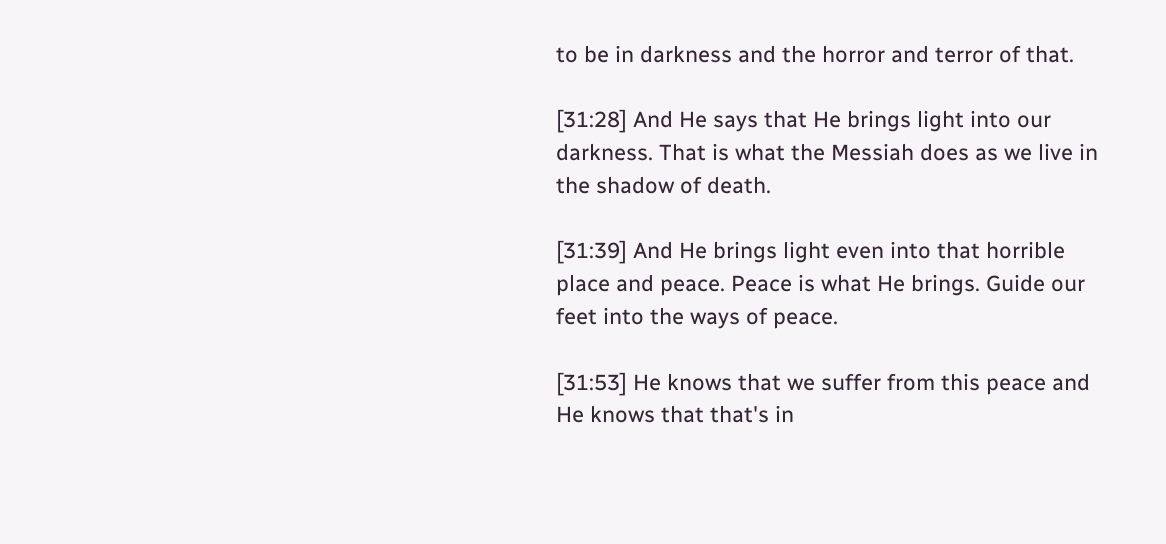to be in darkness and the horror and terror of that.

[31:28] And He says that He brings light into our darkness. That is what the Messiah does as we live in the shadow of death.

[31:39] And He brings light even into that horrible place and peace. Peace is what He brings. Guide our feet into the ways of peace.

[31:53] He knows that we suffer from this peace and He knows that that's in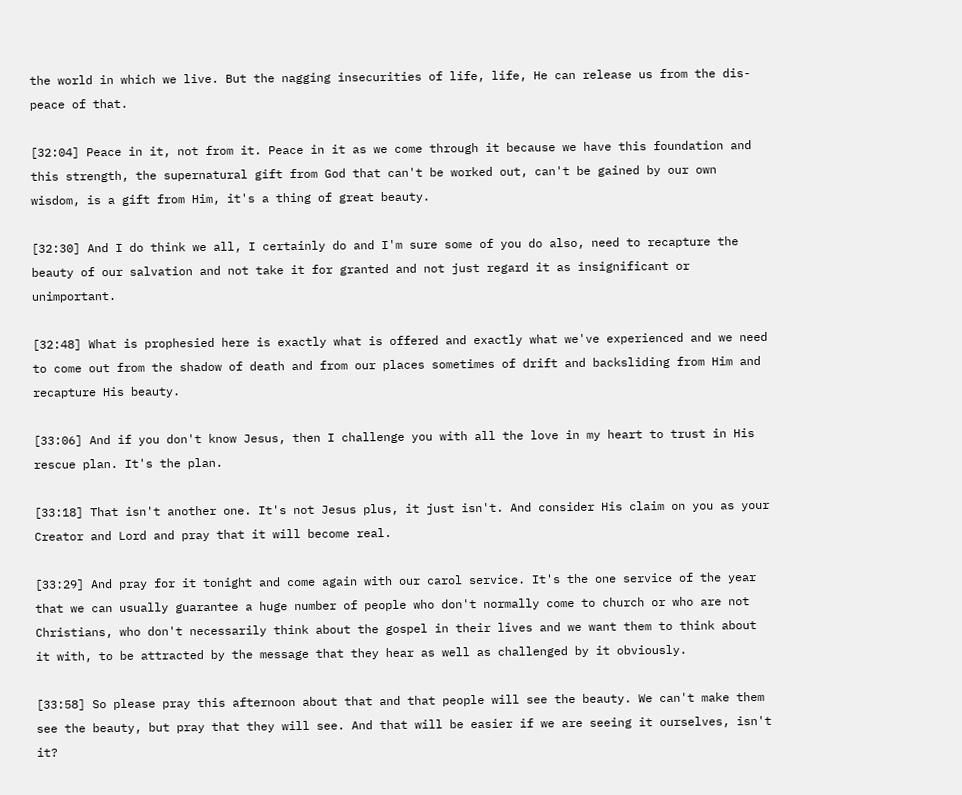the world in which we live. But the nagging insecurities of life, life, He can release us from the dis-peace of that.

[32:04] Peace in it, not from it. Peace in it as we come through it because we have this foundation and this strength, the supernatural gift from God that can't be worked out, can't be gained by our own wisdom, is a gift from Him, it's a thing of great beauty.

[32:30] And I do think we all, I certainly do and I'm sure some of you do also, need to recapture the beauty of our salvation and not take it for granted and not just regard it as insignificant or unimportant.

[32:48] What is prophesied here is exactly what is offered and exactly what we've experienced and we need to come out from the shadow of death and from our places sometimes of drift and backsliding from Him and recapture His beauty.

[33:06] And if you don't know Jesus, then I challenge you with all the love in my heart to trust in His rescue plan. It's the plan.

[33:18] That isn't another one. It's not Jesus plus, it just isn't. And consider His claim on you as your Creator and Lord and pray that it will become real.

[33:29] And pray for it tonight and come again with our carol service. It's the one service of the year that we can usually guarantee a huge number of people who don't normally come to church or who are not Christians, who don't necessarily think about the gospel in their lives and we want them to think about it with, to be attracted by the message that they hear as well as challenged by it obviously.

[33:58] So please pray this afternoon about that and that people will see the beauty. We can't make them see the beauty, but pray that they will see. And that will be easier if we are seeing it ourselves, isn't it?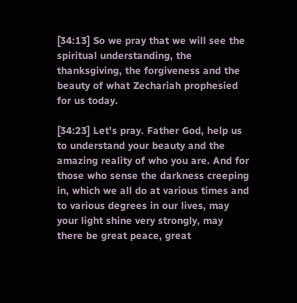[34:13] So we pray that we will see the spiritual understanding, the thanksgiving, the forgiveness and the beauty of what Zechariah prophesied for us today.

[34:23] Let's pray. Father God, help us to understand your beauty and the amazing reality of who you are. And for those who sense the darkness creeping in, which we all do at various times and to various degrees in our lives, may your light shine very strongly, may there be great peace, great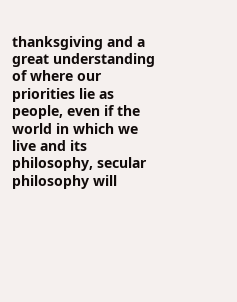thanksgiving and a great understanding of where our priorities lie as people, even if the world in which we live and its philosophy, secular philosophy will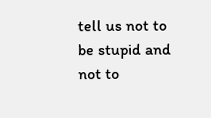tell us not to be stupid and not to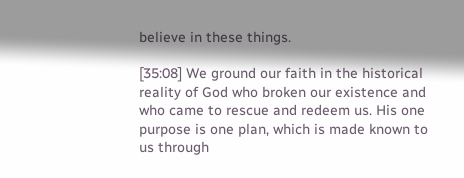believe in these things.

[35:08] We ground our faith in the historical reality of God who broken our existence and who came to rescue and redeem us. His one purpose is one plan, which is made known to us through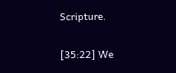Scripture.

[35:22] We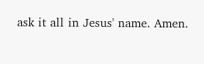ask it all in Jesus' name. Amen.